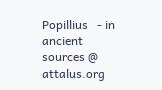Popillius   - in ancient sources @ attalus.org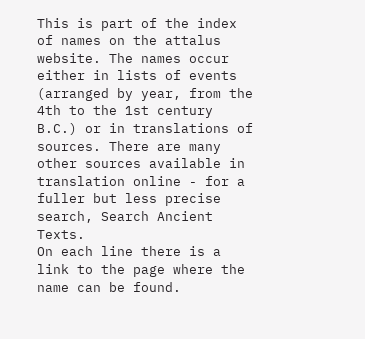This is part of the index of names on the attalus website. The names occur either in lists of events (arranged by year, from the 4th to the 1st century B.C.) or in translations of sources. There are many other sources available in translation online - for a fuller but less precise search, Search Ancient Texts.
On each line there is a link to the page where the name can be found.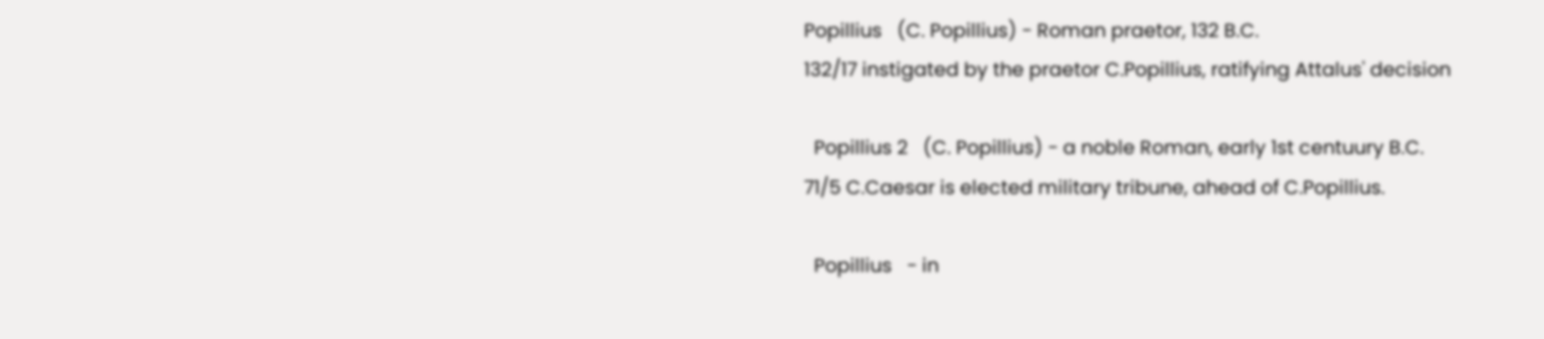Popillius   (C. Popillius) - Roman praetor, 132 B.C.
132/17 instigated by the praetor C.Popillius, ratifying Attalus' decision

  Popillius 2   (C. Popillius) - a noble Roman, early 1st centuury B.C.
71/5 C.Caesar is elected military tribune, ahead of C.Popillius.

  Popillius   - in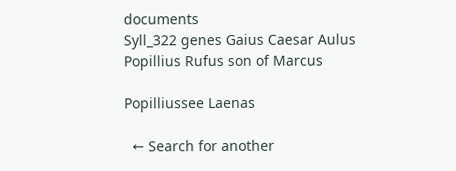documents
Syll_322 genes Gaius Caesar Aulus Popillius Rufus son of Marcus

Popilliussee Laenas

  ← Search for another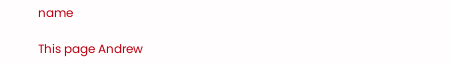name

This page Andrew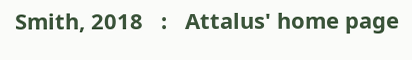Smith, 2018   :   Attalus' home page